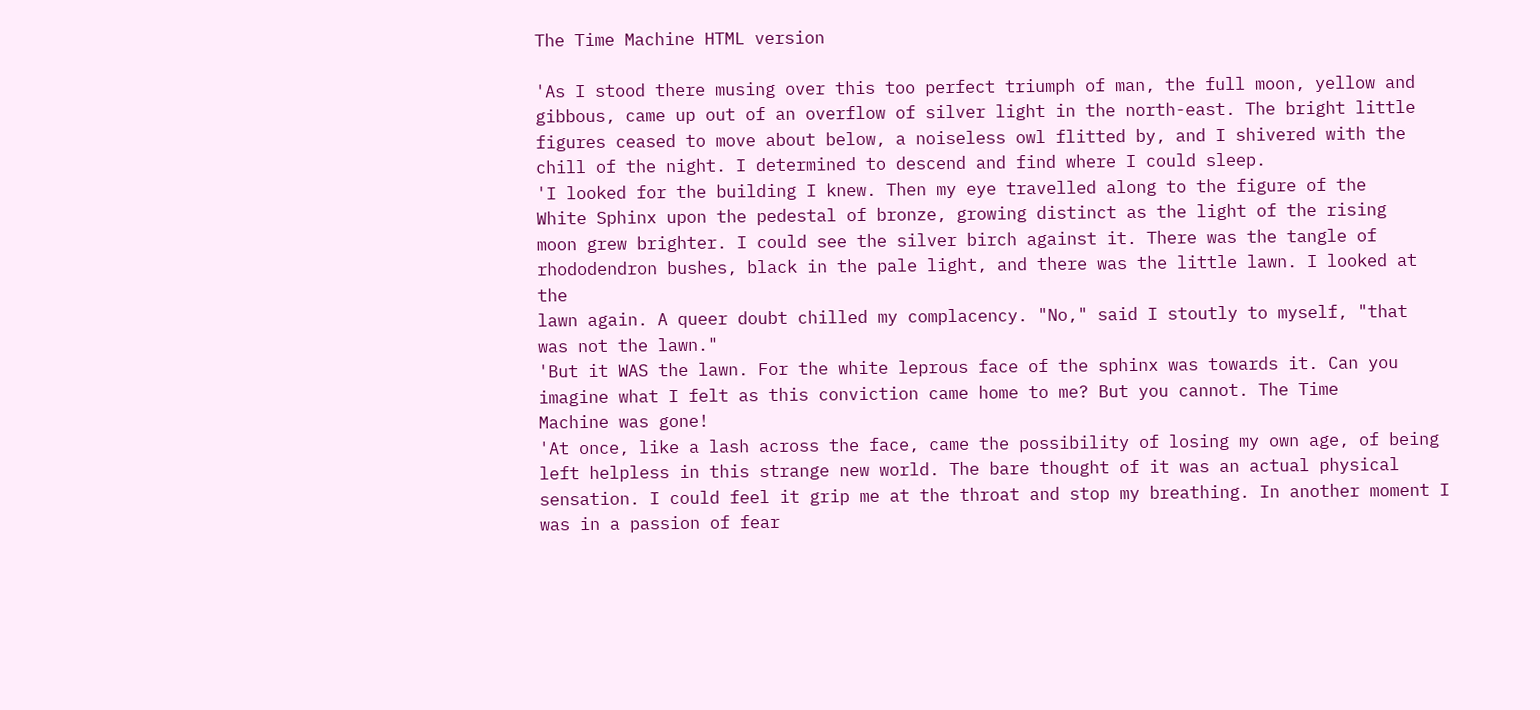The Time Machine HTML version

'As I stood there musing over this too perfect triumph of man, the full moon, yellow and
gibbous, came up out of an overflow of silver light in the north-east. The bright little
figures ceased to move about below, a noiseless owl flitted by, and I shivered with the
chill of the night. I determined to descend and find where I could sleep.
'I looked for the building I knew. Then my eye travelled along to the figure of the
White Sphinx upon the pedestal of bronze, growing distinct as the light of the rising
moon grew brighter. I could see the silver birch against it. There was the tangle of
rhododendron bushes, black in the pale light, and there was the little lawn. I looked at the
lawn again. A queer doubt chilled my complacency. "No," said I stoutly to myself, "that
was not the lawn."
'But it WAS the lawn. For the white leprous face of the sphinx was towards it. Can you
imagine what I felt as this conviction came home to me? But you cannot. The Time
Machine was gone!
'At once, like a lash across the face, came the possibility of losing my own age, of being
left helpless in this strange new world. The bare thought of it was an actual physical
sensation. I could feel it grip me at the throat and stop my breathing. In another moment I
was in a passion of fear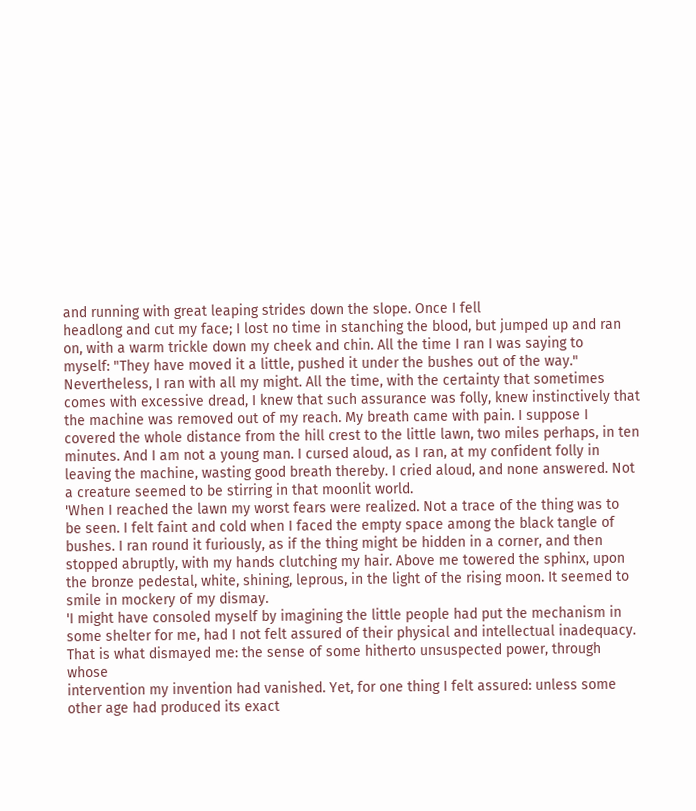and running with great leaping strides down the slope. Once I fell
headlong and cut my face; I lost no time in stanching the blood, but jumped up and ran
on, with a warm trickle down my cheek and chin. All the time I ran I was saying to
myself: "They have moved it a little, pushed it under the bushes out of the way."
Nevertheless, I ran with all my might. All the time, with the certainty that sometimes
comes with excessive dread, I knew that such assurance was folly, knew instinctively that
the machine was removed out of my reach. My breath came with pain. I suppose I
covered the whole distance from the hill crest to the little lawn, two miles perhaps, in ten
minutes. And I am not a young man. I cursed aloud, as I ran, at my confident folly in
leaving the machine, wasting good breath thereby. I cried aloud, and none answered. Not
a creature seemed to be stirring in that moonlit world.
'When I reached the lawn my worst fears were realized. Not a trace of the thing was to
be seen. I felt faint and cold when I faced the empty space among the black tangle of
bushes. I ran round it furiously, as if the thing might be hidden in a corner, and then
stopped abruptly, with my hands clutching my hair. Above me towered the sphinx, upon
the bronze pedestal, white, shining, leprous, in the light of the rising moon. It seemed to
smile in mockery of my dismay.
'I might have consoled myself by imagining the little people had put the mechanism in
some shelter for me, had I not felt assured of their physical and intellectual inadequacy.
That is what dismayed me: the sense of some hitherto unsuspected power, through whose
intervention my invention had vanished. Yet, for one thing I felt assured: unless some
other age had produced its exact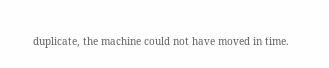duplicate, the machine could not have moved in time.